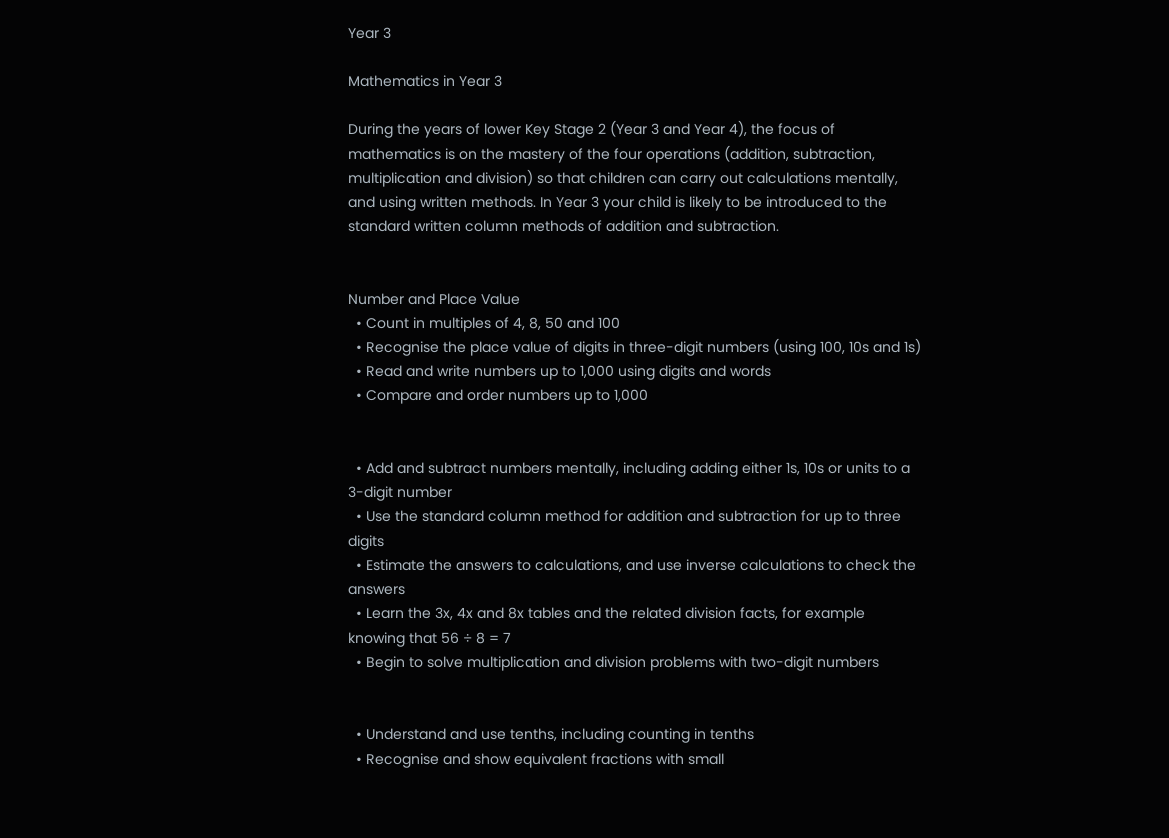Year 3

Mathematics in Year 3

During the years of lower Key Stage 2 (Year 3 and Year 4), the focus of mathematics is on the mastery of the four operations (addition, subtraction, multiplication and division) so that children can carry out calculations mentally, and using written methods. In Year 3 your child is likely to be introduced to the standard written column methods of addition and subtraction.


Number and Place Value
  • Count in multiples of 4, 8, 50 and 100
  • Recognise the place value of digits in three-digit numbers (using 100, 10s and 1s)
  • Read and write numbers up to 1,000 using digits and words
  • Compare and order numbers up to 1,000


  • Add and subtract numbers mentally, including adding either 1s, 10s or units to a 3-digit number
  • Use the standard column method for addition and subtraction for up to three digits
  • Estimate the answers to calculations, and use inverse calculations to check the answers
  • Learn the 3x, 4x and 8x tables and the related division facts, for example knowing that 56 ÷ 8 = 7
  • Begin to solve multiplication and division problems with two-digit numbers


  • Understand and use tenths, including counting in tenths
  • Recognise and show equivalent fractions with small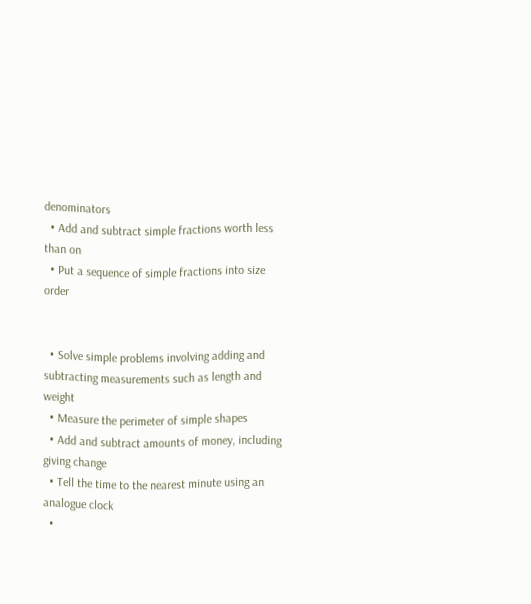denominators
  • Add and subtract simple fractions worth less than on
  • Put a sequence of simple fractions into size order


  • Solve simple problems involving adding and subtracting measurements such as length and weight
  • Measure the perimeter of simple shapes
  • Add and subtract amounts of money, including giving change
  • Tell the time to the nearest minute using an analogue clock
  •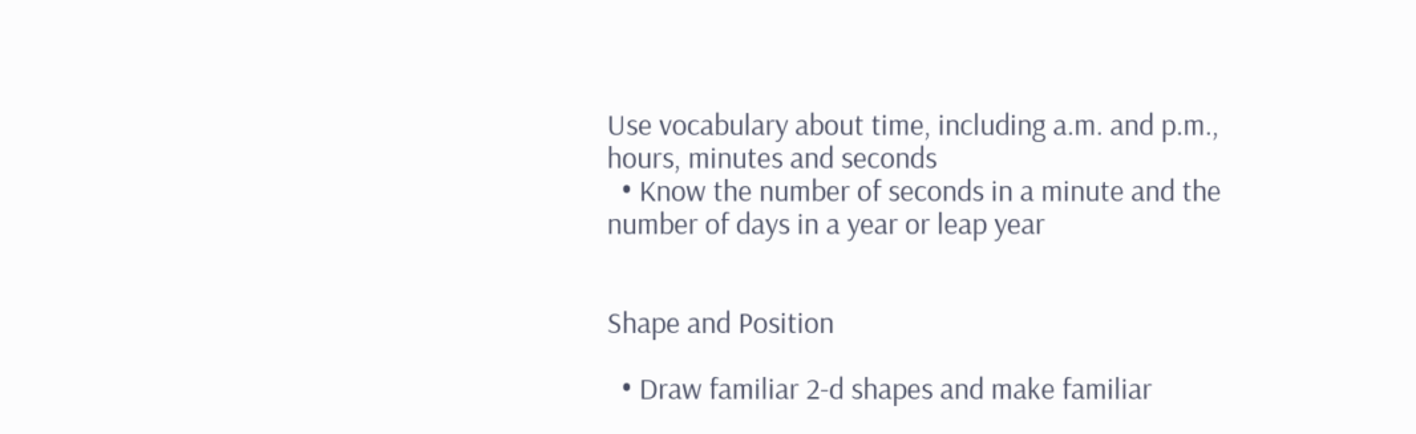Use vocabulary about time, including a.m. and p.m., hours, minutes and seconds
  • Know the number of seconds in a minute and the number of days in a year or leap year


Shape and Position

  • Draw familiar 2-d shapes and make familiar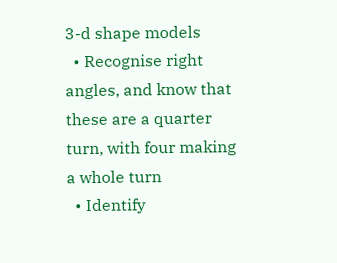3-d shape models
  • Recognise right angles, and know that these are a quarter turn, with four making a whole turn
  • Identify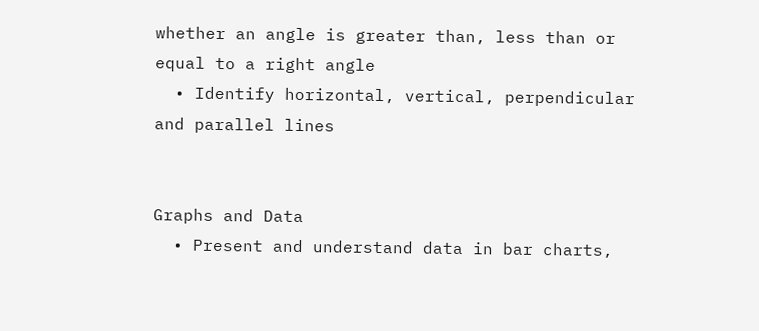whether an angle is greater than, less than or equal to a right angle
  • Identify horizontal, vertical, perpendicular and parallel lines


Graphs and Data
  • Present and understand data in bar charts,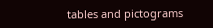tables and pictograms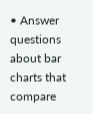• Answer questions about bar charts that compare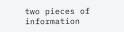two pieces of information